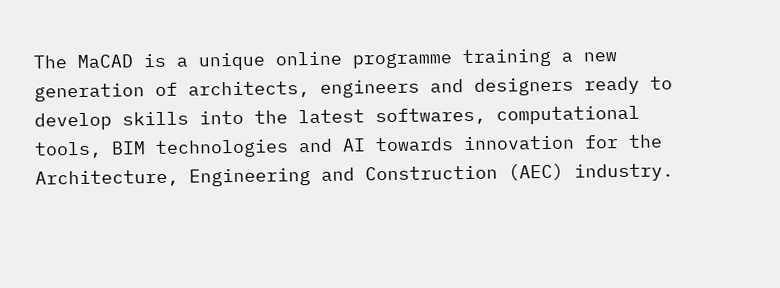The MaCAD is a unique online programme training a new generation of architects, engineers and designers ready to develop skills into the latest softwares, computational tools, BIM technologies and AI towards innovation for the Architecture, Engineering and Construction (AEC) industry.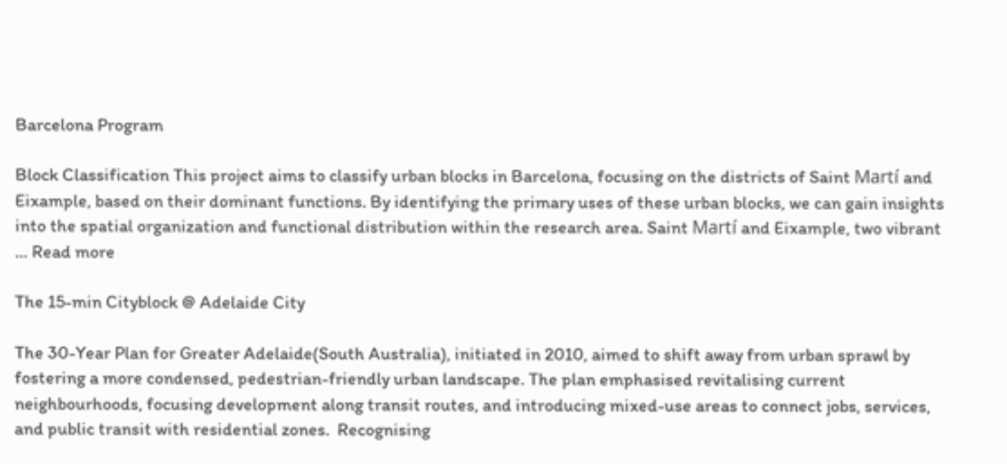Barcelona Program

Block Classification This project aims to classify urban blocks in Barcelona, focusing on the districts of Saint Martí and Eixample, based on their dominant functions. By identifying the primary uses of these urban blocks, we can gain insights into the spatial organization and functional distribution within the research area. Saint Martí and Eixample, two vibrant … Read more

The 15-min Cityblock @ Adelaide City

The 30-Year Plan for Greater Adelaide(South Australia), initiated in 2010, aimed to shift away from urban sprawl by fostering a more condensed, pedestrian-friendly urban landscape. The plan emphasised revitalising current neighbourhoods, focusing development along transit routes, and introducing mixed-use areas to connect jobs, services, and public transit with residential zones.  Recognising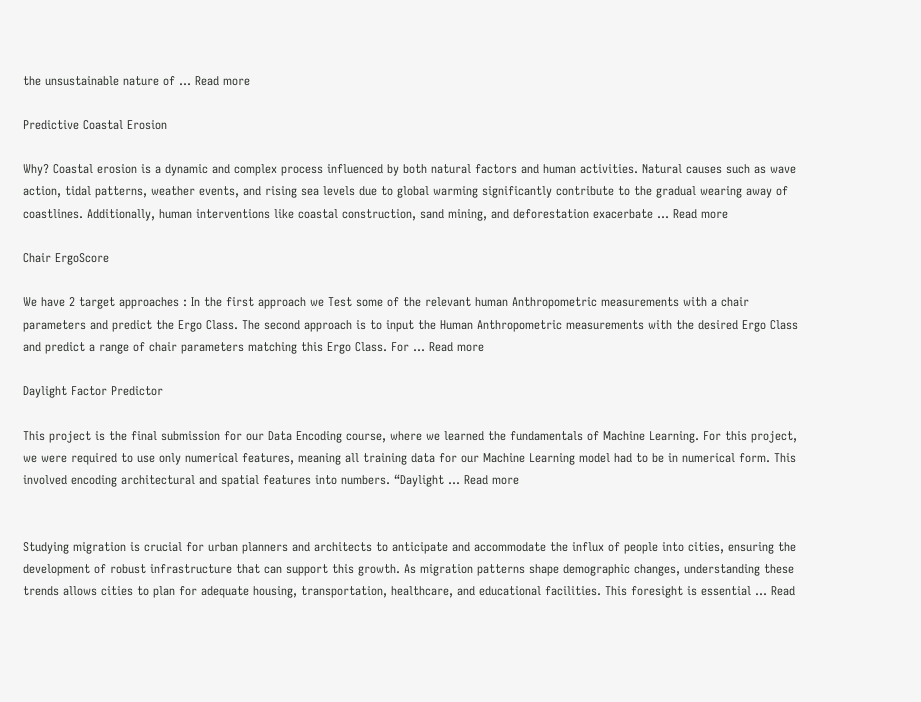the unsustainable nature of … Read more

Predictive Coastal Erosion

Why? Coastal erosion is a dynamic and complex process influenced by both natural factors and human activities. Natural causes such as wave action, tidal patterns, weather events, and rising sea levels due to global warming significantly contribute to the gradual wearing away of coastlines. Additionally, human interventions like coastal construction, sand mining, and deforestation exacerbate … Read more

Chair ErgoScore

We have 2 target approaches : In the first approach we Test some of the relevant human Anthropometric measurements with a chair parameters and predict the Ergo Class. The second approach is to input the Human Anthropometric measurements with the desired Ergo Class and predict a range of chair parameters matching this Ergo Class. For … Read more

Daylight Factor Predictor

This project is the final submission for our Data Encoding course, where we learned the fundamentals of Machine Learning. For this project, we were required to use only numerical features, meaning all training data for our Machine Learning model had to be in numerical form. This involved encoding architectural and spatial features into numbers. “Daylight … Read more


Studying migration is crucial for urban planners and architects to anticipate and accommodate the influx of people into cities, ensuring the development of robust infrastructure that can support this growth. As migration patterns shape demographic changes, understanding these trends allows cities to plan for adequate housing, transportation, healthcare, and educational facilities. This foresight is essential … Read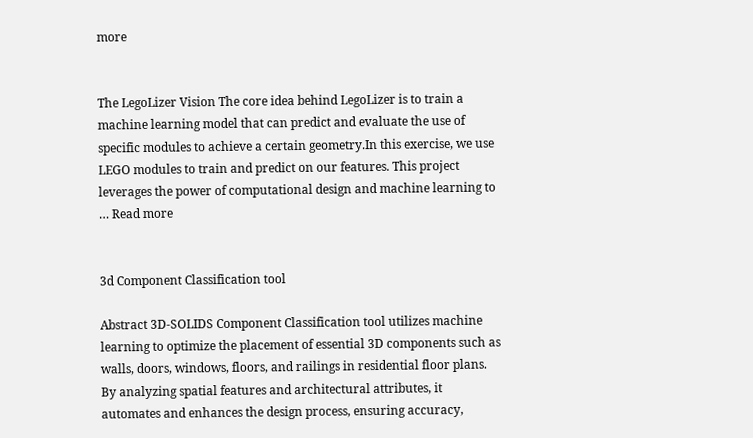more


The LegoLizer Vision The core idea behind LegoLizer is to train a machine learning model that can predict and evaluate the use of specific modules to achieve a certain geometry.In this exercise, we use LEGO modules to train and predict on our features. This project leverages the power of computational design and machine learning to … Read more


3d Component Classification tool

Abstract 3D-SOLIDS Component Classification tool utilizes machine learning to optimize the placement of essential 3D components such as walls, doors, windows, floors, and railings in residential floor plans. By analyzing spatial features and architectural attributes, it automates and enhances the design process, ensuring accuracy,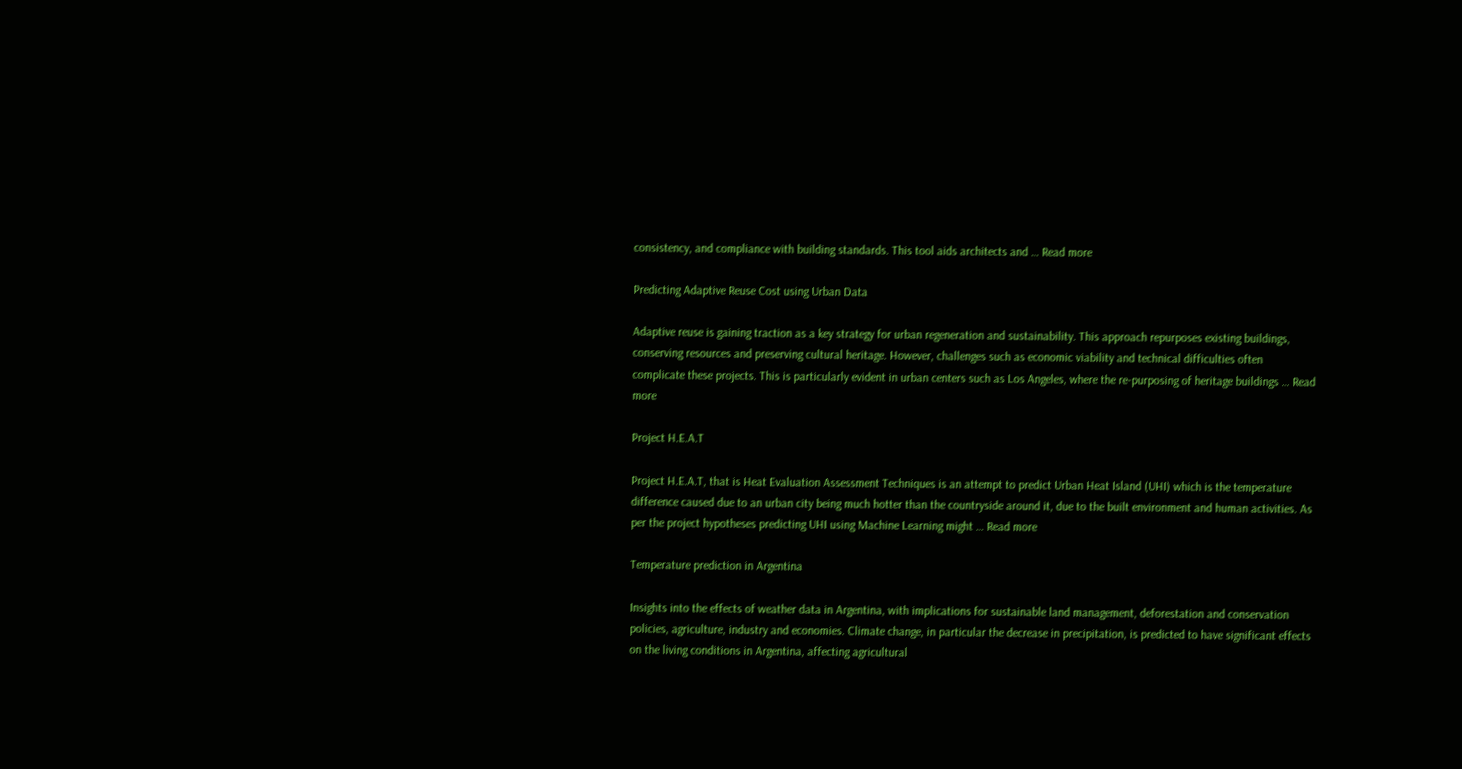consistency, and compliance with building standards. This tool aids architects and … Read more

Predicting Adaptive Reuse Cost using Urban Data

Adaptive reuse is gaining traction as a key strategy for urban regeneration and sustainability. This approach repurposes existing buildings, conserving resources and preserving cultural heritage. However, challenges such as economic viability and technical difficulties often complicate these projects. This is particularly evident in urban centers such as Los Angeles, where the re-purposing of heritage buildings … Read more

Project H.E.A.T

Project H.E.A.T, that is Heat Evaluation Assessment Techniques is an attempt to predict Urban Heat Island (UHI) which is the temperature difference caused due to an urban city being much hotter than the countryside around it, due to the built environment and human activities. As per the project hypotheses predicting UHI using Machine Learning might … Read more

Temperature prediction in Argentina

Insights into the effects of weather data in Argentina, with implications for sustainable land management, deforestation and conservation policies, agriculture, industry and economies. Climate change, in particular the decrease in precipitation, is predicted to have significant effects on the living conditions in Argentina, affecting agricultural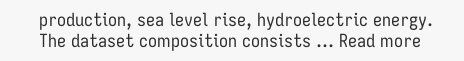production, sea level rise, hydroelectric energy. The dataset composition consists … Read more